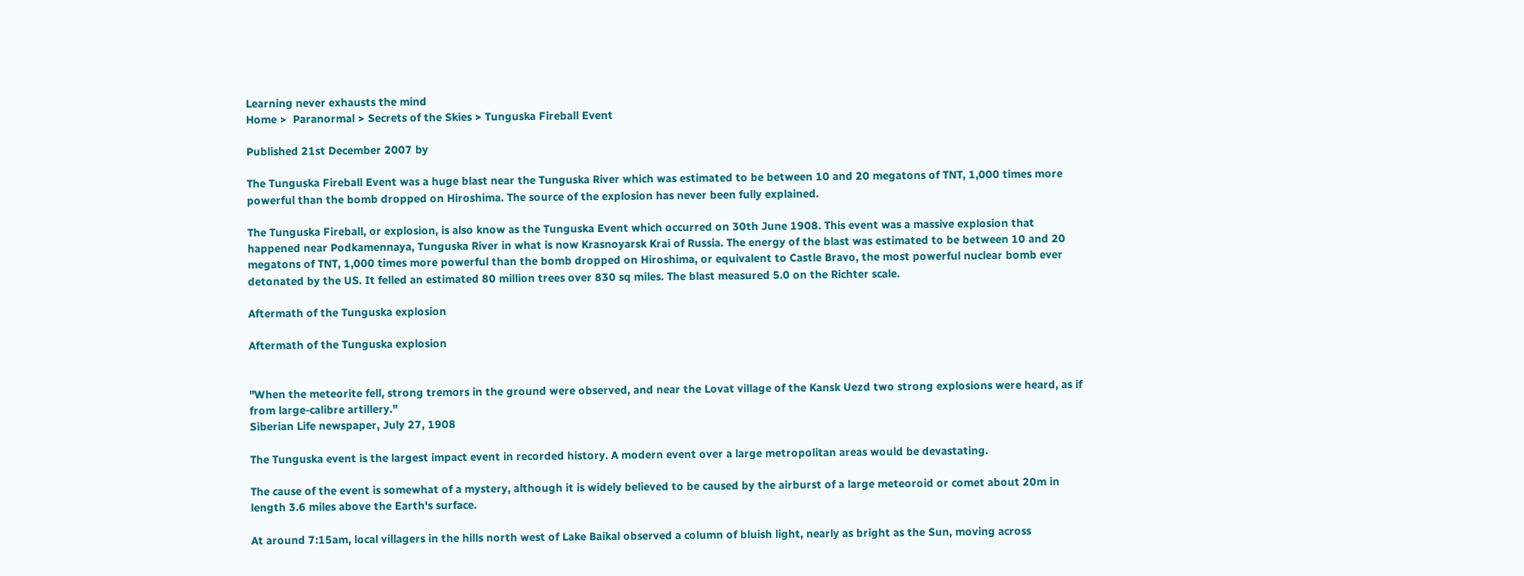Learning never exhausts the mind
Home >  Paranormal > Secrets of the Skies > Tunguska Fireball Event

Published 21st December 2007 by

The Tunguska Fireball Event was a huge blast near the Tunguska River which was estimated to be between 10 and 20 megatons of TNT, 1,000 times more powerful than the bomb dropped on Hiroshima. The source of the explosion has never been fully explained.

The Tunguska Fireball, or explosion, is also know as the Tunguska Event which occurred on 30th June 1908. This event was a massive explosion that happened near Podkamennaya, Tunguska River in what is now Krasnoyarsk Krai of Russia. The energy of the blast was estimated to be between 10 and 20 megatons of TNT, 1,000 times more powerful than the bomb dropped on Hiroshima, or equivalent to Castle Bravo, the most powerful nuclear bomb ever detonated by the US. It felled an estimated 80 million trees over 830 sq miles. The blast measured 5.0 on the Richter scale.

Aftermath of the Tunguska explosion

Aftermath of the Tunguska explosion


"When the meteorite fell, strong tremors in the ground were observed, and near the Lovat village of the Kansk Uezd two strong explosions were heard, as if from large-calibre artillery."
Siberian Life newspaper, July 27, 1908

The Tunguska event is the largest impact event in recorded history. A modern event over a large metropolitan areas would be devastating.

The cause of the event is somewhat of a mystery, although it is widely believed to be caused by the airburst of a large meteoroid or comet about 20m in length 3.6 miles above the Earth's surface.

At around 7:15am, local villagers in the hills north west of Lake Baikal observed a column of bluish light, nearly as bright as the Sun, moving across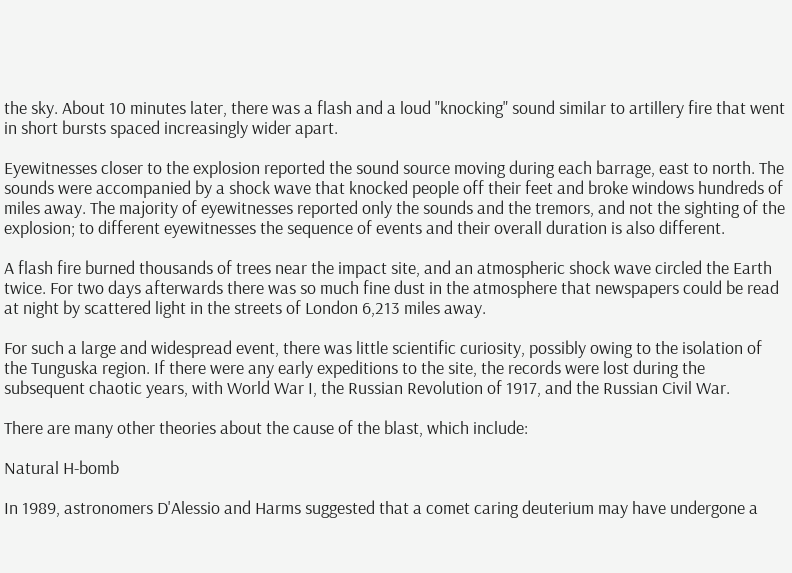the sky. About 10 minutes later, there was a flash and a loud "knocking" sound similar to artillery fire that went in short bursts spaced increasingly wider apart.

Eyewitnesses closer to the explosion reported the sound source moving during each barrage, east to north. The sounds were accompanied by a shock wave that knocked people off their feet and broke windows hundreds of miles away. The majority of eyewitnesses reported only the sounds and the tremors, and not the sighting of the explosion; to different eyewitnesses the sequence of events and their overall duration is also different.

A flash fire burned thousands of trees near the impact site, and an atmospheric shock wave circled the Earth twice. For two days afterwards there was so much fine dust in the atmosphere that newspapers could be read at night by scattered light in the streets of London 6,213 miles away.

For such a large and widespread event, there was little scientific curiosity, possibly owing to the isolation of the Tunguska region. If there were any early expeditions to the site, the records were lost during the subsequent chaotic years, with World War I, the Russian Revolution of 1917, and the Russian Civil War.

There are many other theories about the cause of the blast, which include:

Natural H-bomb

In 1989, astronomers D'Alessio and Harms suggested that a comet caring deuterium may have undergone a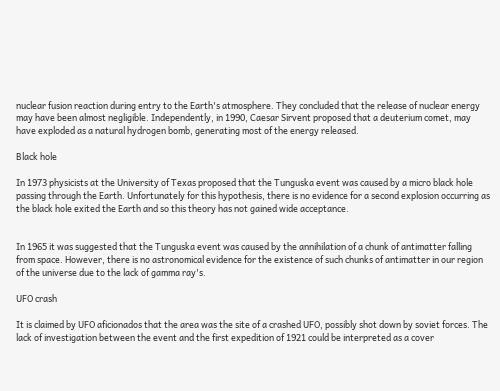nuclear fusion reaction during entry to the Earth's atmosphere. They concluded that the release of nuclear energy may have been almost negligible. Independently, in 1990, Caesar Sirvent proposed that a deuterium comet, may have exploded as a natural hydrogen bomb, generating most of the energy released.

Black hole

In 1973 physicists at the University of Texas proposed that the Tunguska event was caused by a micro black hole passing through the Earth. Unfortunately for this hypothesis, there is no evidence for a second explosion occurring as the black hole exited the Earth and so this theory has not gained wide acceptance.


In 1965 it was suggested that the Tunguska event was caused by the annihilation of a chunk of antimatter falling from space. However, there is no astronomical evidence for the existence of such chunks of antimatter in our region of the universe due to the lack of gamma ray's.

UFO crash

It is claimed by UFO aficionados that the area was the site of a crashed UFO, possibly shot down by soviet forces. The lack of investigation between the event and the first expedition of 1921 could be interpreted as a cover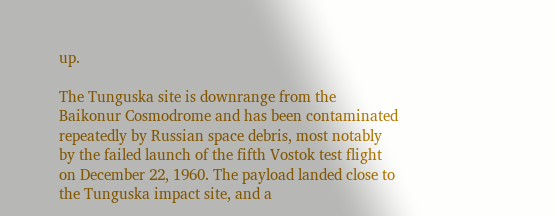up.

The Tunguska site is downrange from the Baikonur Cosmodrome and has been contaminated repeatedly by Russian space debris, most notably by the failed launch of the fifth Vostok test flight on December 22, 1960. The payload landed close to the Tunguska impact site, and a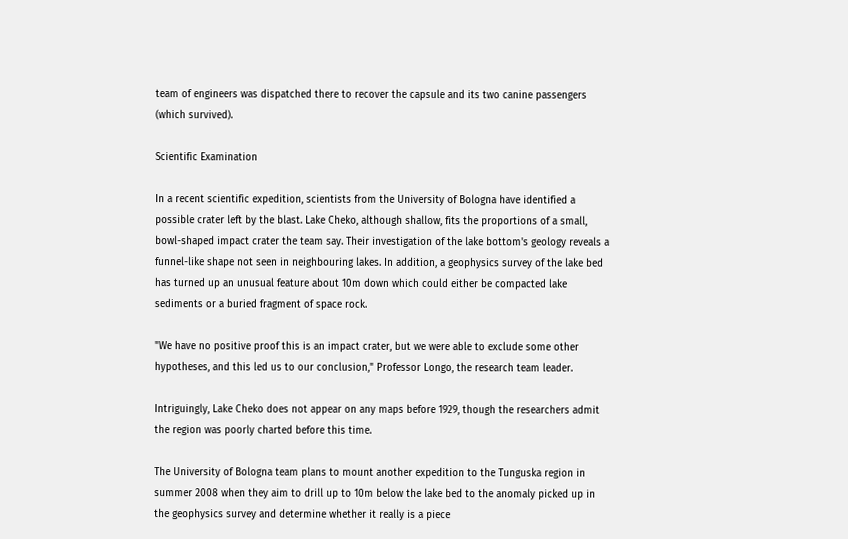team of engineers was dispatched there to recover the capsule and its two canine passengers (which survived).

Scientific Examination

In a recent scientific expedition, scientists from the University of Bologna have identified a possible crater left by the blast. Lake Cheko, although shallow, fits the proportions of a small, bowl-shaped impact crater the team say. Their investigation of the lake bottom's geology reveals a funnel-like shape not seen in neighbouring lakes. In addition, a geophysics survey of the lake bed has turned up an unusual feature about 10m down which could either be compacted lake sediments or a buried fragment of space rock.

"We have no positive proof this is an impact crater, but we were able to exclude some other hypotheses, and this led us to our conclusion," Professor Longo, the research team leader.

Intriguingly, Lake Cheko does not appear on any maps before 1929, though the researchers admit the region was poorly charted before this time.

The University of Bologna team plans to mount another expedition to the Tunguska region in summer 2008 when they aim to drill up to 10m below the lake bed to the anomaly picked up in the geophysics survey and determine whether it really is a piece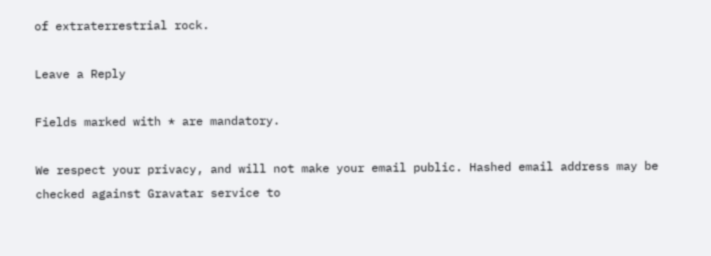of extraterrestrial rock.

Leave a Reply

Fields marked with * are mandatory.

We respect your privacy, and will not make your email public. Hashed email address may be checked against Gravatar service to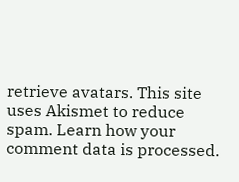retrieve avatars. This site uses Akismet to reduce spam. Learn how your comment data is processed.